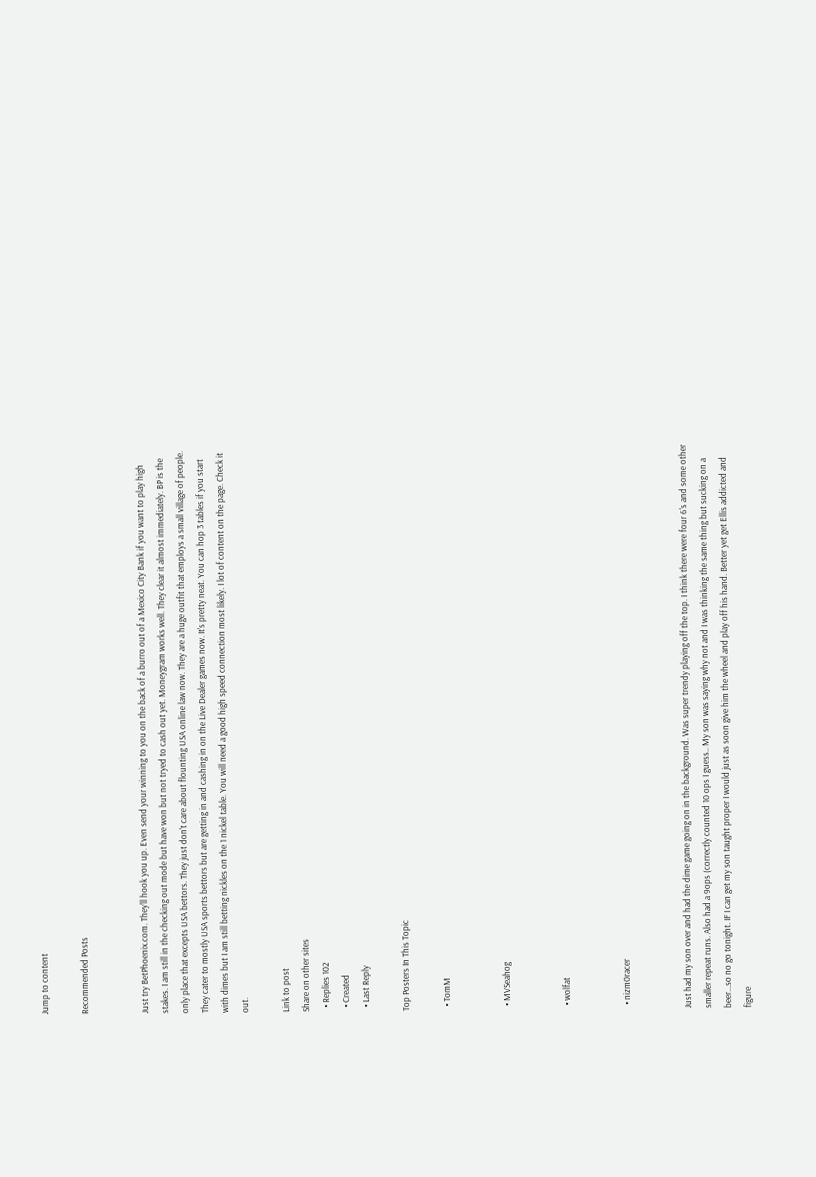Jump to content

Recommended Posts


Just try BetPhoenix.com. They'll hook you up. Even send your winning to you on the back of a burro out of a Mexico City Bank if you want to play high stakes. I am still in the checking out mode but have won but not tryed to cash out yet. Moneygram works well. They clear it almost immediately. BP is the only place that excepts USA bettors. They just don't care about flounting USA online law now. They are a huge outfit that employs a small village of people. They cater to mostly USA sports bettors but are getting in and cashing in on the Live Dealer games now. It's pretty neat. You can hop 3 tables if you start with dimes but I am still betting nickles on the 1 nickel table. You will need a good high speed connection most likely. I lot of content on the page. Check it out.

Link to post
Share on other sites
  • Replies 102
  • Created
  • Last Reply

Top Posters In This Topic

  • TomM


  • MVSeahog


  • wolfat


  • nizm0racer


Just had my son over and had the dime game going on in the background. Was super trendy playing off the top. I think there were four 6's and some other smaller repeat runs. Also had a 9ops (correctly counted 10 ops I guess.. My son was saying why not and I was thinking the same thing but sucking on a beer...so no go tonight. IF I can get my son taught proper I would just as soon give him the wheel and play off his hand. Better yet get Ellis addicted and figure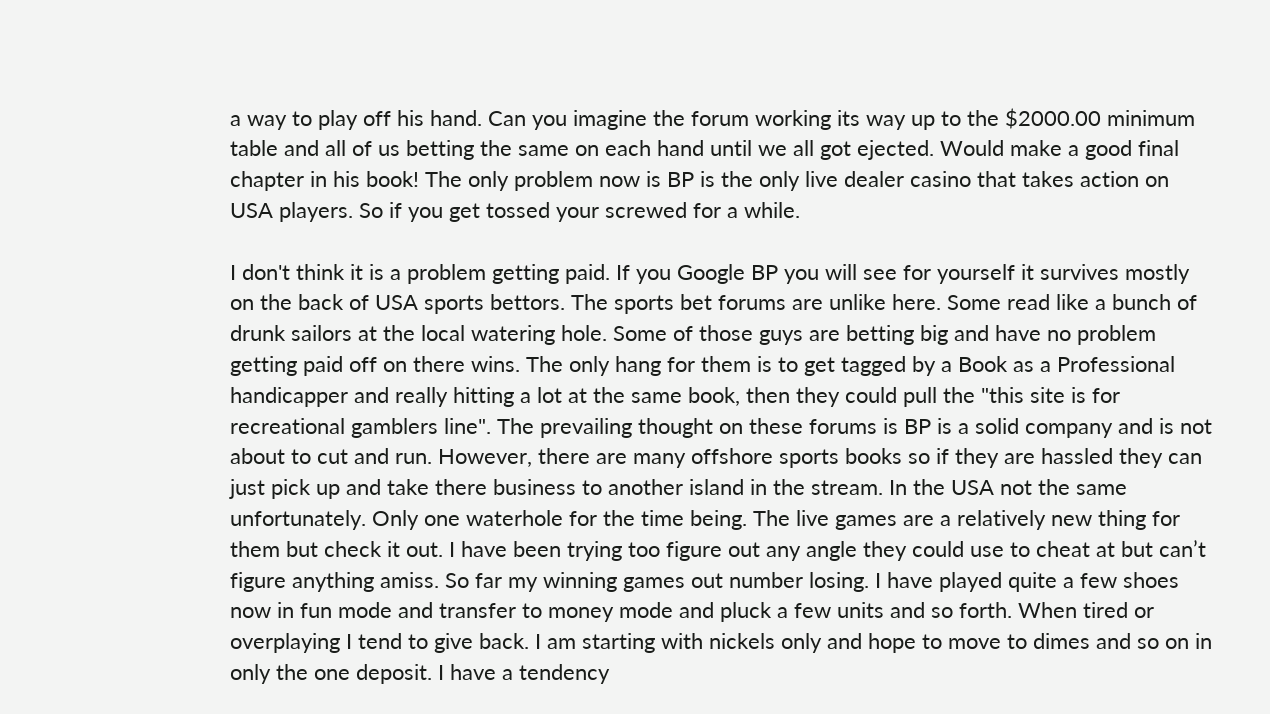a way to play off his hand. Can you imagine the forum working its way up to the $2000.00 minimum table and all of us betting the same on each hand until we all got ejected. Would make a good final chapter in his book! The only problem now is BP is the only live dealer casino that takes action on USA players. So if you get tossed your screwed for a while.

I don't think it is a problem getting paid. If you Google BP you will see for yourself it survives mostly on the back of USA sports bettors. The sports bet forums are unlike here. Some read like a bunch of drunk sailors at the local watering hole. Some of those guys are betting big and have no problem getting paid off on there wins. The only hang for them is to get tagged by a Book as a Professional handicapper and really hitting a lot at the same book, then they could pull the "this site is for recreational gamblers line". The prevailing thought on these forums is BP is a solid company and is not about to cut and run. However, there are many offshore sports books so if they are hassled they can just pick up and take there business to another island in the stream. In the USA not the same unfortunately. Only one waterhole for the time being. The live games are a relatively new thing for them but check it out. I have been trying too figure out any angle they could use to cheat at but can’t figure anything amiss. So far my winning games out number losing. I have played quite a few shoes now in fun mode and transfer to money mode and pluck a few units and so forth. When tired or overplaying I tend to give back. I am starting with nickels only and hope to move to dimes and so on in only the one deposit. I have a tendency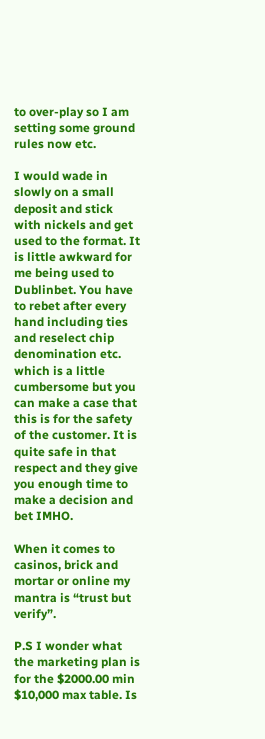to over-play so I am setting some ground rules now etc.

I would wade in slowly on a small deposit and stick with nickels and get used to the format. It is little awkward for me being used to Dublinbet. You have to rebet after every hand including ties and reselect chip denomination etc. which is a little cumbersome but you can make a case that this is for the safety of the customer. It is quite safe in that respect and they give you enough time to make a decision and bet IMHO.

When it comes to casinos, brick and mortar or online my mantra is “trust but verify”.

P.S I wonder what the marketing plan is for the $2000.00 min $10,000 max table. Is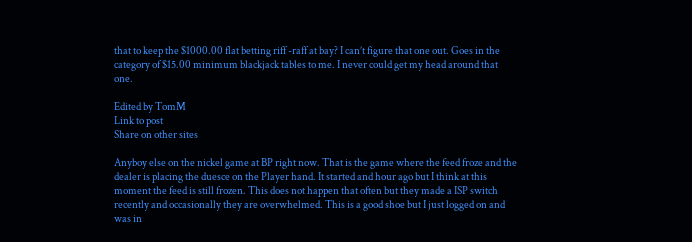that to keep the $1000.00 flat betting riff -raff at bay? I can’t figure that one out. Goes in the category of $15.00 minimum blackjack tables to me. I never could get my head around that one.

Edited by TomM
Link to post
Share on other sites

Anyboy else on the nickel game at BP right now. That is the game where the feed froze and the dealer is placing the duesce on the Player hand. It started and hour ago but I think at this moment the feed is still frozen. This does not happen that often but they made a ISP switch recently and occasionally they are overwhelmed. This is a good shoe but I just logged on and was in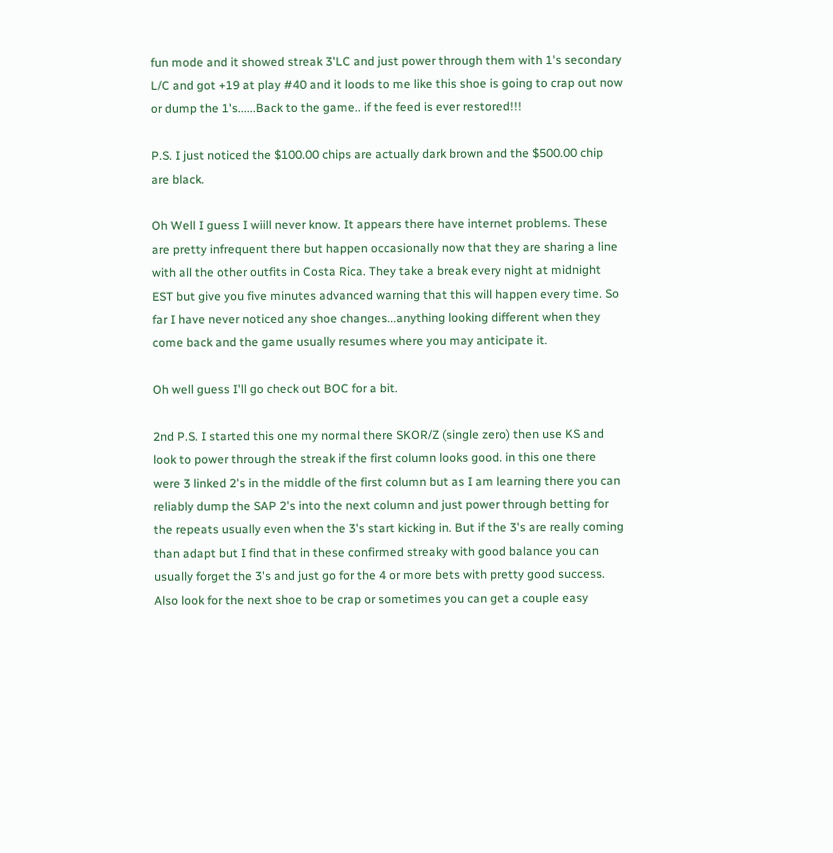fun mode and it showed streak 3'LC and just power through them with 1's secondary L/C and got +19 at play #40 and it loods to me like this shoe is going to crap out now or dump the 1's......Back to the game.. if the feed is ever restored!!!

P.S. I just noticed the $100.00 chips are actually dark brown and the $500.00 chip are black.

Oh Well I guess I wiill never know. It appears there have internet problems. These are pretty infrequent there but happen occasionally now that they are sharing a line with all the other outfits in Costa Rica. They take a break every night at midnight EST but give you five minutes advanced warning that this will happen every time. So far I have never noticed any shoe changes...anything looking different when they come back and the game usually resumes where you may anticipate it.

Oh well guess I'll go check out BOC for a bit.

2nd P.S. I started this one my normal there SKOR/Z (single zero) then use KS and look to power through the streak if the first column looks good. in this one there were 3 linked 2's in the middle of the first column but as I am learning there you can reliably dump the SAP 2's into the next column and just power through betting for the repeats usually even when the 3's start kicking in. But if the 3's are really coming than adapt but I find that in these confirmed streaky with good balance you can usually forget the 3's and just go for the 4 or more bets with pretty good success. Also look for the next shoe to be crap or sometimes you can get a couple easy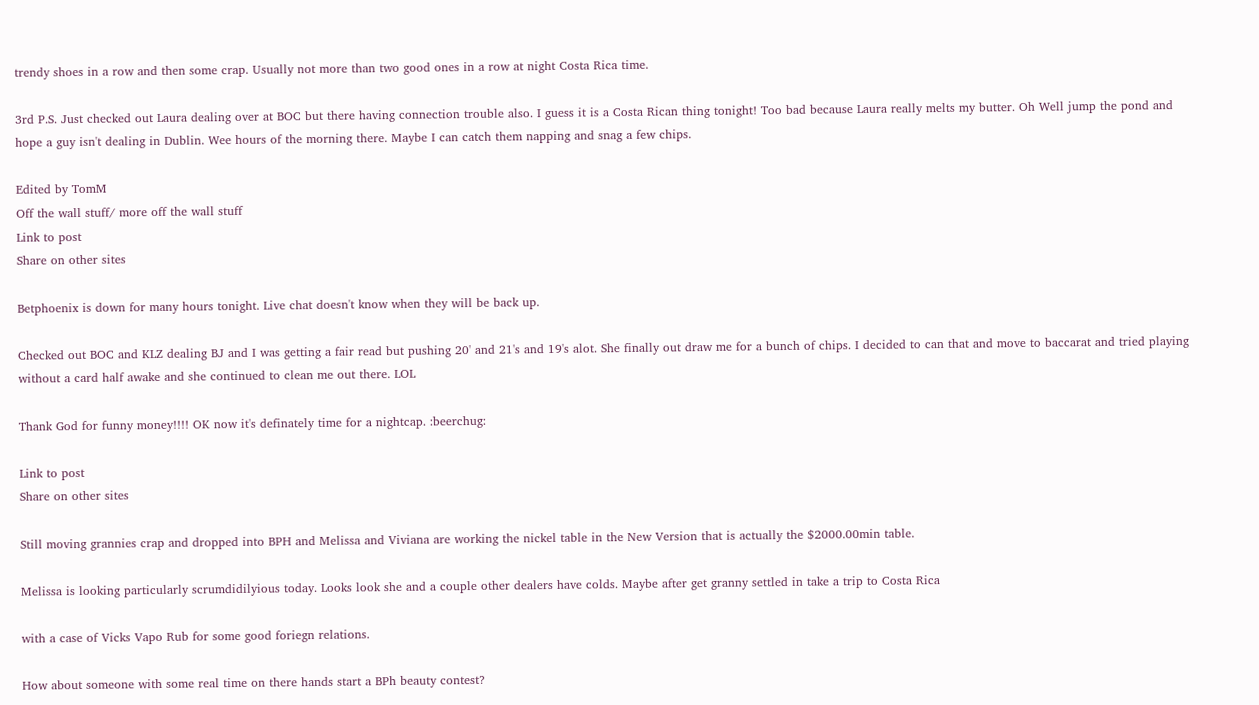trendy shoes in a row and then some crap. Usually not more than two good ones in a row at night Costa Rica time.

3rd P.S. Just checked out Laura dealing over at BOC but there having connection trouble also. I guess it is a Costa Rican thing tonight! Too bad because Laura really melts my butter. Oh Well jump the pond and hope a guy isn't dealing in Dublin. Wee hours of the morning there. Maybe I can catch them napping and snag a few chips.

Edited by TomM
Off the wall stuff/ more off the wall stuff
Link to post
Share on other sites

Betphoenix is down for many hours tonight. Live chat doesn't know when they will be back up.

Checked out BOC and KLZ dealing BJ and I was getting a fair read but pushing 20' and 21's and 19's alot. She finally out draw me for a bunch of chips. I decided to can that and move to baccarat and tried playing without a card half awake and she continued to clean me out there. LOL

Thank God for funny money!!!! OK now it's definately time for a nightcap. :beerchug:

Link to post
Share on other sites

Still moving grannies crap and dropped into BPH and Melissa and Viviana are working the nickel table in the New Version that is actually the $2000.00min table.

Melissa is looking particularly scrumdidilyious today. Looks look she and a couple other dealers have colds. Maybe after get granny settled in take a trip to Costa Rica

with a case of Vicks Vapo Rub for some good foriegn relations.

How about someone with some real time on there hands start a BPh beauty contest?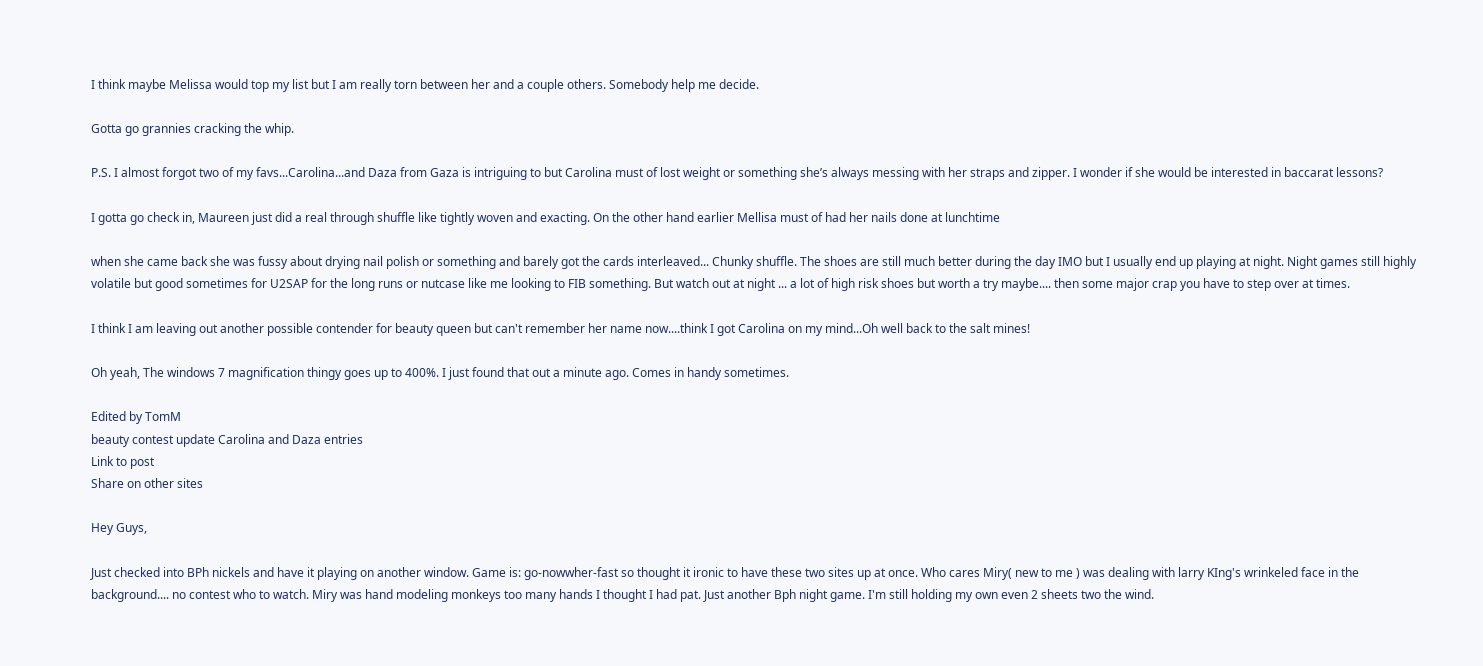I think maybe Melissa would top my list but I am really torn between her and a couple others. Somebody help me decide.

Gotta go grannies cracking the whip.

P.S. I almost forgot two of my favs...Carolina...and Daza from Gaza is intriguing to but Carolina must of lost weight or something she’s always messing with her straps and zipper. I wonder if she would be interested in baccarat lessons?

I gotta go check in, Maureen just did a real through shuffle like tightly woven and exacting. On the other hand earlier Mellisa must of had her nails done at lunchtime

when she came back she was fussy about drying nail polish or something and barely got the cards interleaved... Chunky shuffle. The shoes are still much better during the day IMO but I usually end up playing at night. Night games still highly volatile but good sometimes for U2SAP for the long runs or nutcase like me looking to FIB something. But watch out at night ... a lot of high risk shoes but worth a try maybe.... then some major crap you have to step over at times.

I think I am leaving out another possible contender for beauty queen but can't remember her name now....think I got Carolina on my mind...Oh well back to the salt mines!

Oh yeah, The windows 7 magnification thingy goes up to 400%. I just found that out a minute ago. Comes in handy sometimes.

Edited by TomM
beauty contest update Carolina and Daza entries
Link to post
Share on other sites

Hey Guys,

Just checked into BPh nickels and have it playing on another window. Game is: go-nowwher-fast so thought it ironic to have these two sites up at once. Who cares Miry( new to me ) was dealing with larry KIng's wrinkeled face in the background.... no contest who to watch. Miry was hand modeling monkeys too many hands I thought I had pat. Just another Bph night game. I'm still holding my own even 2 sheets two the wind.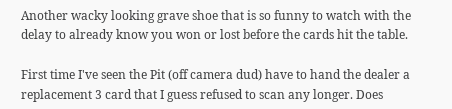Another wacky looking grave shoe that is so funny to watch with the delay to already know you won or lost before the cards hit the table.

First time I've seen the Pit (off camera dud) have to hand the dealer a replacement 3 card that I guess refused to scan any longer. Does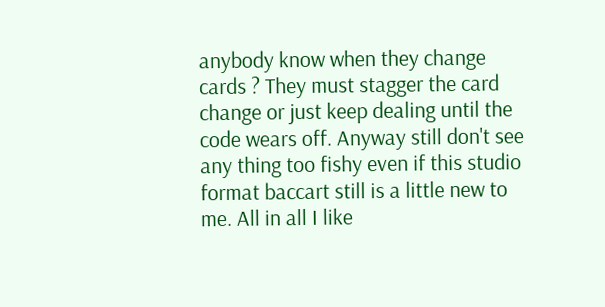anybody know when they change cards ? They must stagger the card change or just keep dealing until the code wears off. Anyway still don't see any thing too fishy even if this studio format baccart still is a little new to me. All in all I like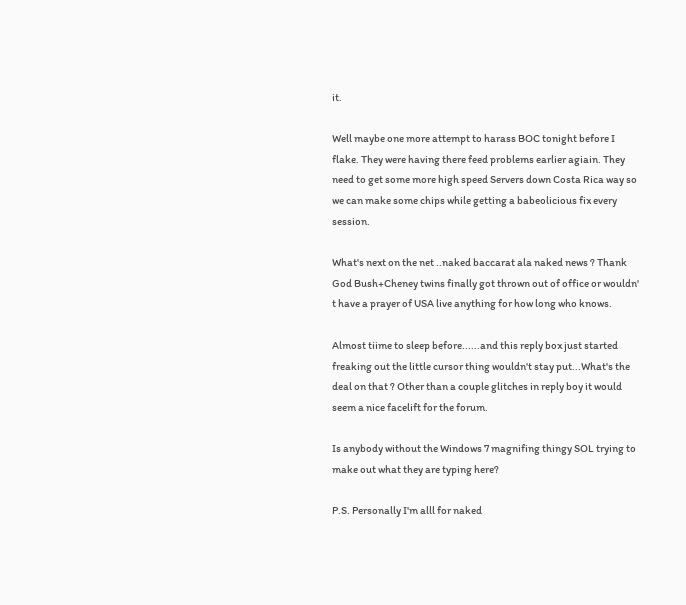it.

Well maybe one more attempt to harass BOC tonight before I flake. They were having there feed problems earlier agiain. They need to get some more high speed Servers down Costa Rica way so we can make some chips while getting a babeolicious fix every session.

What's next on the net ..naked baccarat ala naked news ? Thank God Bush+Cheney twins finally got thrown out of office or wouldn' t have a prayer of USA live anything for how long who knows.

Almost tiime to sleep before......and this reply box just started freaking out the little cursor thing wouldn't stay put...What's the deal on that ? Other than a couple glitches in reply boy it would seem a nice facelift for the forum.

Is anybody without the Windows 7 magnifing thingy SOL trying to make out what they are typing here?

P.S. Personally I'm alll for naked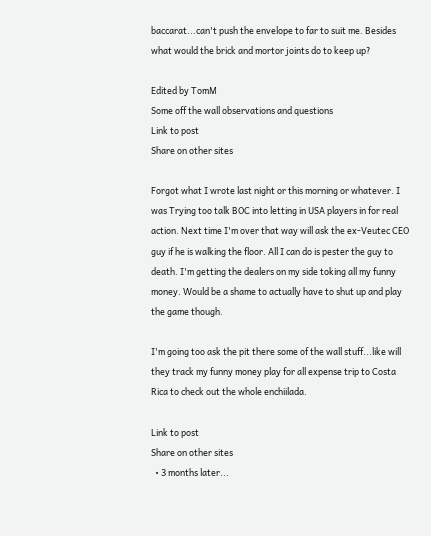baccarat...can't push the envelope to far to suit me. Besides what would the brick and mortor joints do to keep up?

Edited by TomM
Some off the wall observations and questions
Link to post
Share on other sites

Forgot what I wrote last night or this morning or whatever. I was Trying too talk BOC into letting in USA players in for real action. Next time I'm over that way will ask the ex-Veutec CEO guy if he is walking the floor. All I can do is pester the guy to death. I'm getting the dealers on my side toking all my funny money. Would be a shame to actually have to shut up and play the game though.

I'm going too ask the pit there some of the wall stuff...like will they track my funny money play for all expense trip to Costa Rica to check out the whole enchiilada.

Link to post
Share on other sites
  • 3 months later...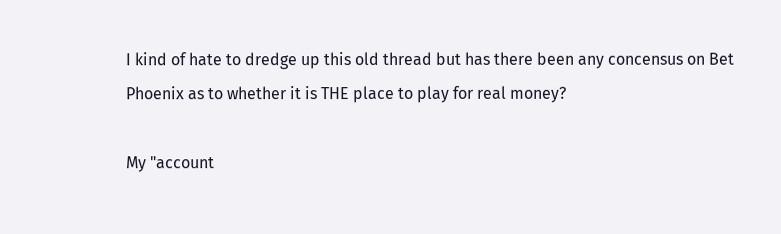I kind of hate to dredge up this old thread but has there been any concensus on Bet Phoenix as to whether it is THE place to play for real money?

My "account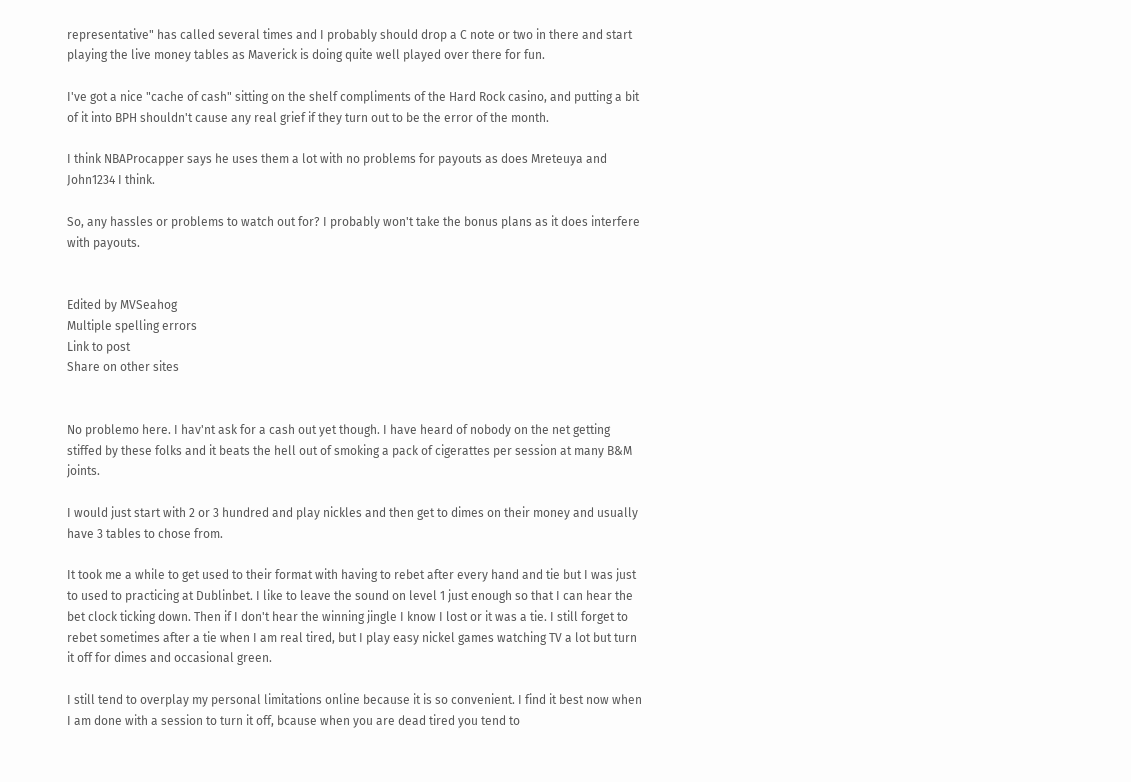representative" has called several times and I probably should drop a C note or two in there and start playing the live money tables as Maverick is doing quite well played over there for fun.

I've got a nice "cache of cash" sitting on the shelf compliments of the Hard Rock casino, and putting a bit of it into BPH shouldn't cause any real grief if they turn out to be the error of the month.

I think NBAProcapper says he uses them a lot with no problems for payouts as does Mreteuya and John1234 I think.

So, any hassles or problems to watch out for? I probably won't take the bonus plans as it does interfere with payouts.


Edited by MVSeahog
Multiple spelling errors
Link to post
Share on other sites


No problemo here. I hav'nt ask for a cash out yet though. I have heard of nobody on the net getting stiffed by these folks and it beats the hell out of smoking a pack of cigerattes per session at many B&M joints.

I would just start with 2 or 3 hundred and play nickles and then get to dimes on their money and usually have 3 tables to chose from.

It took me a while to get used to their format with having to rebet after every hand and tie but I was just to used to practicing at Dublinbet. I like to leave the sound on level 1 just enough so that I can hear the bet clock ticking down. Then if I don't hear the winning jingle I know I lost or it was a tie. I still forget to rebet sometimes after a tie when I am real tired, but I play easy nickel games watching TV a lot but turn it off for dimes and occasional green.

I still tend to overplay my personal limitations online because it is so convenient. I find it best now when I am done with a session to turn it off, bcause when you are dead tired you tend to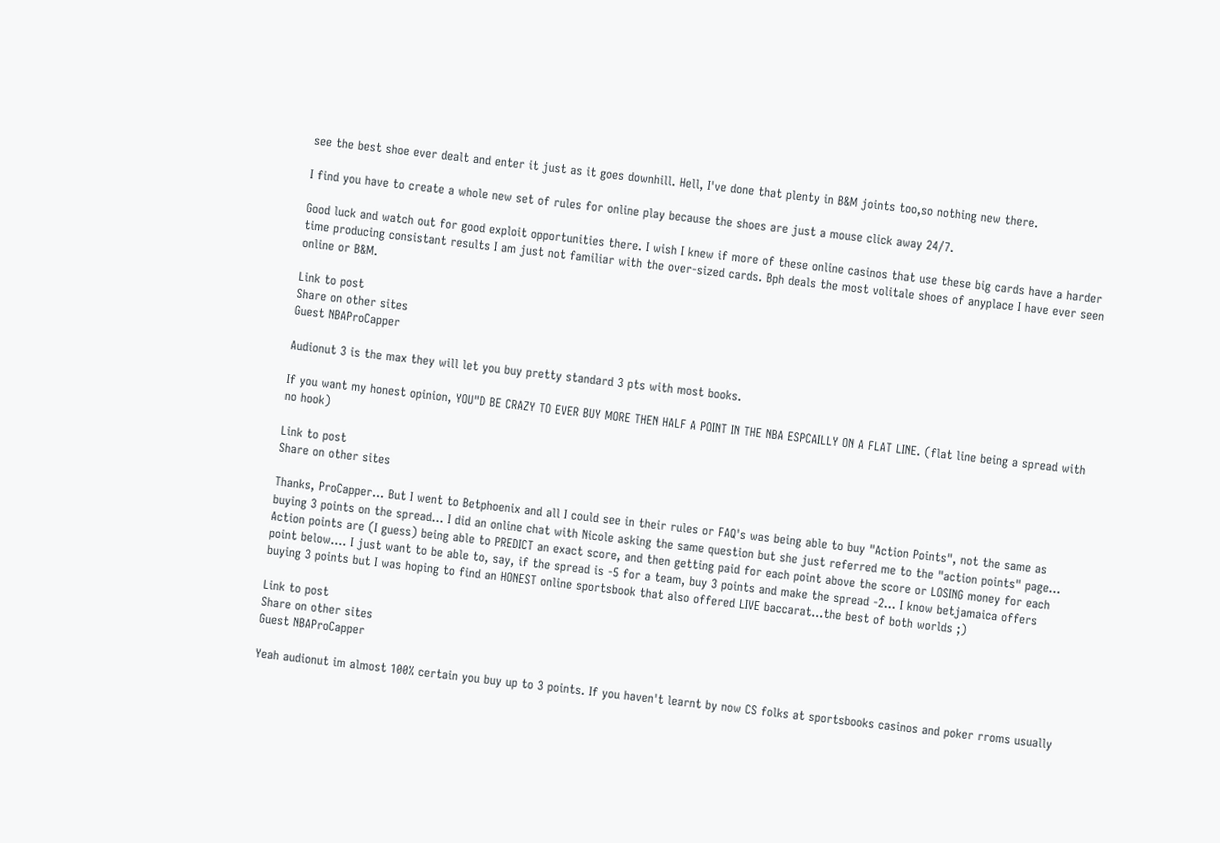see the best shoe ever dealt and enter it just as it goes downhill. Hell, I've done that plenty in B&M joints too,so nothing new there.

I find you have to create a whole new set of rules for online play because the shoes are just a mouse click away 24/7.

Good luck and watch out for good exploit opportunities there. I wish I knew if more of these online casinos that use these big cards have a harder time producing consistant results I am just not familiar with the over-sized cards. Bph deals the most volitale shoes of anyplace I have ever seen online or B&M.

Link to post
Share on other sites
Guest NBAProCapper

Audionut 3 is the max they will let you buy pretty standard 3 pts with most books.

If you want my honest opinion, YOU"D BE CRAZY TO EVER BUY MORE THEN HALF A POINT IN THE NBA ESPCAILLY ON A FLAT LINE. (flat line being a spread with no hook)

Link to post
Share on other sites

Thanks, ProCapper... But I went to Betphoenix and all I could see in their rules or FAQ's was being able to buy "Action Points", not the same as buying 3 points on the spread... I did an online chat with Nicole asking the same question but she just referred me to the "action points" page... Action points are (I guess) being able to PREDICT an exact score, and then getting paid for each point above the score or LOSING money for each point below.... I just want to be able to, say, if the spread is -5 for a team, buy 3 points and make the spread -2... I know betjamaica offers buying 3 points but I was hoping to find an HONEST online sportsbook that also offered LIVE baccarat...the best of both worlds ;)

Link to post
Share on other sites
Guest NBAProCapper

Yeah audionut im almost 100% certain you buy up to 3 points. If you haven't learnt by now CS folks at sportsbooks casinos and poker rroms usually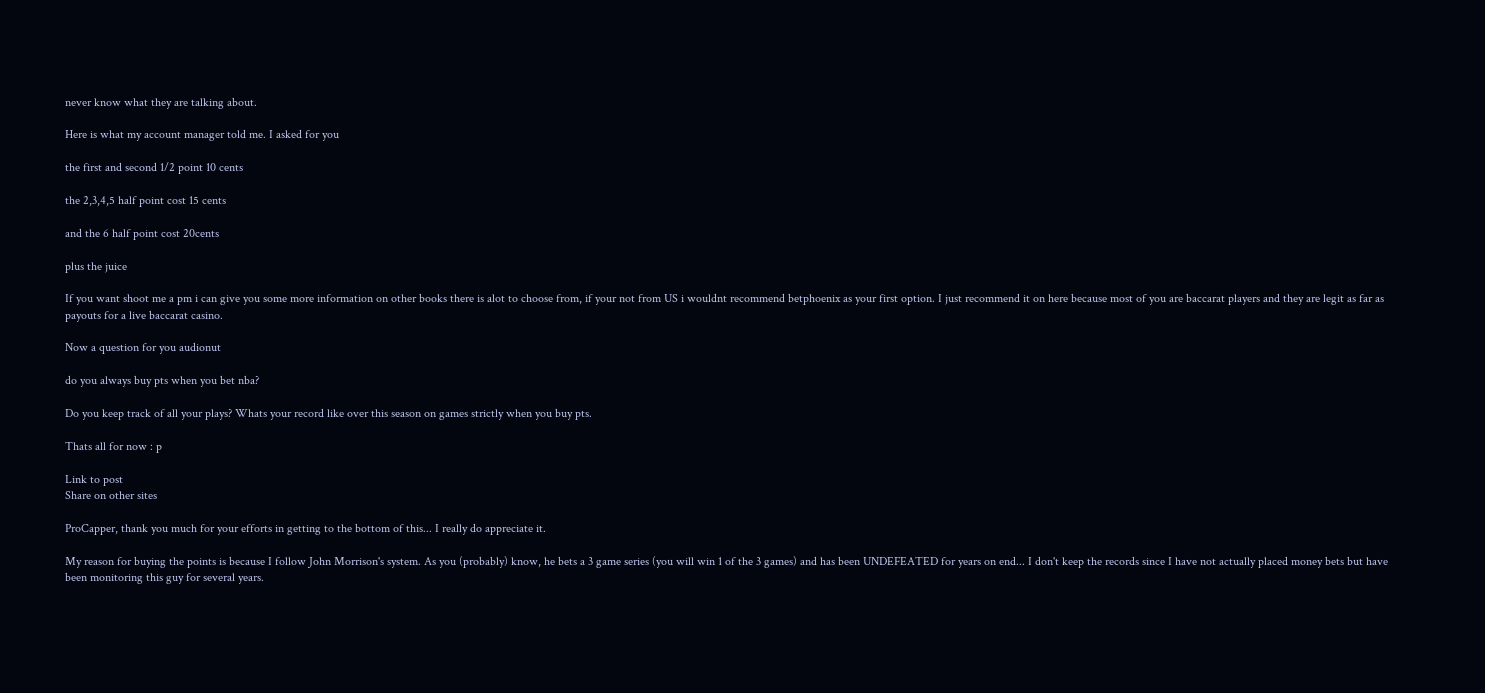never know what they are talking about.

Here is what my account manager told me. I asked for you

the first and second 1/2 point 10 cents

the 2,3,4,5 half point cost 15 cents

and the 6 half point cost 20cents

plus the juice

If you want shoot me a pm i can give you some more information on other books there is alot to choose from, if your not from US i wouldnt recommend betphoenix as your first option. I just recommend it on here because most of you are baccarat players and they are legit as far as payouts for a live baccarat casino.

Now a question for you audionut

do you always buy pts when you bet nba?

Do you keep track of all your plays? Whats your record like over this season on games strictly when you buy pts.

Thats all for now : p

Link to post
Share on other sites

ProCapper, thank you much for your efforts in getting to the bottom of this... I really do appreciate it.

My reason for buying the points is because I follow John Morrison's system. As you (probably) know, he bets a 3 game series (you will win 1 of the 3 games) and has been UNDEFEATED for years on end... I don't keep the records since I have not actually placed money bets but have been monitoring this guy for several years.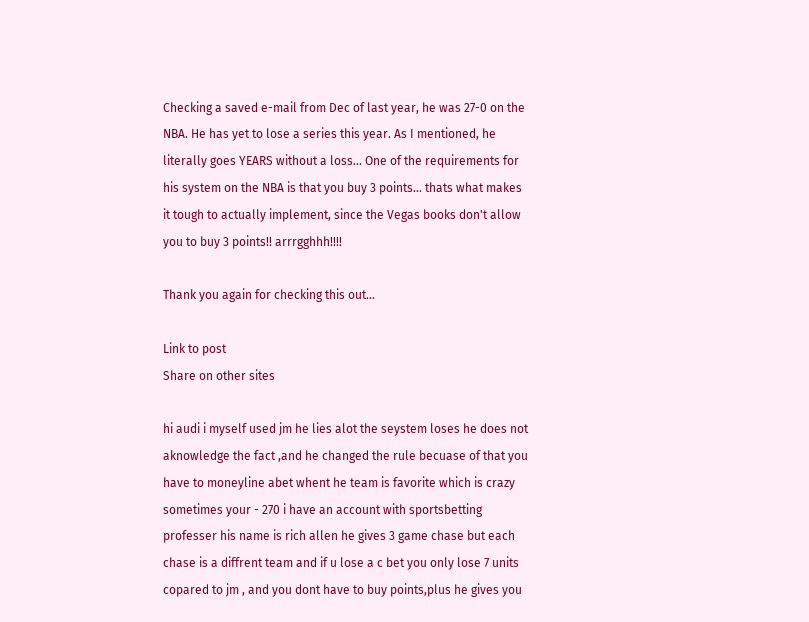Checking a saved e-mail from Dec of last year, he was 27-0 on the NBA. He has yet to lose a series this year. As I mentioned, he literally goes YEARS without a loss... One of the requirements for his system on the NBA is that you buy 3 points... thats what makes it tough to actually implement, since the Vegas books don't allow you to buy 3 points!! arrrgghhh!!!!

Thank you again for checking this out...

Link to post
Share on other sites

hi audi i myself used jm he lies alot the seystem loses he does not aknowledge the fact ,and he changed the rule becuase of that you have to moneyline abet whent he team is favorite which is crazy sometimes your - 270 i have an account with sportsbetting professer his name is rich allen he gives 3 game chase but each chase is a diffrent team and if u lose a c bet you only lose 7 units copared to jm , and you dont have to buy points,plus he gives you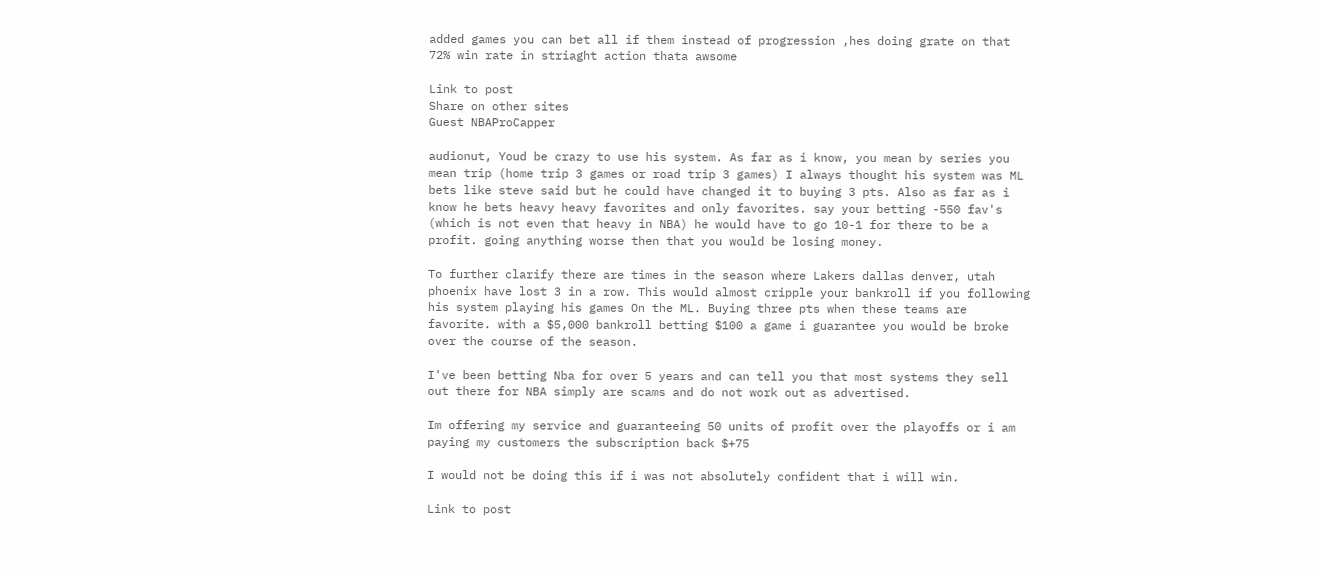added games you can bet all if them instead of progression ,hes doing grate on that 72% win rate in striaght action thata awsome

Link to post
Share on other sites
Guest NBAProCapper

audionut, Youd be crazy to use his system. As far as i know, you mean by series you mean trip (home trip 3 games or road trip 3 games) I always thought his system was ML bets like steve said but he could have changed it to buying 3 pts. Also as far as i know he bets heavy heavy favorites and only favorites. say your betting -550 fav's (which is not even that heavy in NBA) he would have to go 10-1 for there to be a profit. going anything worse then that you would be losing money.

To further clarify there are times in the season where Lakers dallas denver, utah phoenix have lost 3 in a row. This would almost cripple your bankroll if you following his system playing his games On the ML. Buying three pts when these teams are favorite. with a $5,000 bankroll betting $100 a game i guarantee you would be broke over the course of the season.

I've been betting Nba for over 5 years and can tell you that most systems they sell out there for NBA simply are scams and do not work out as advertised.

Im offering my service and guaranteeing 50 units of profit over the playoffs or i am paying my customers the subscription back $+75

I would not be doing this if i was not absolutely confident that i will win.

Link to post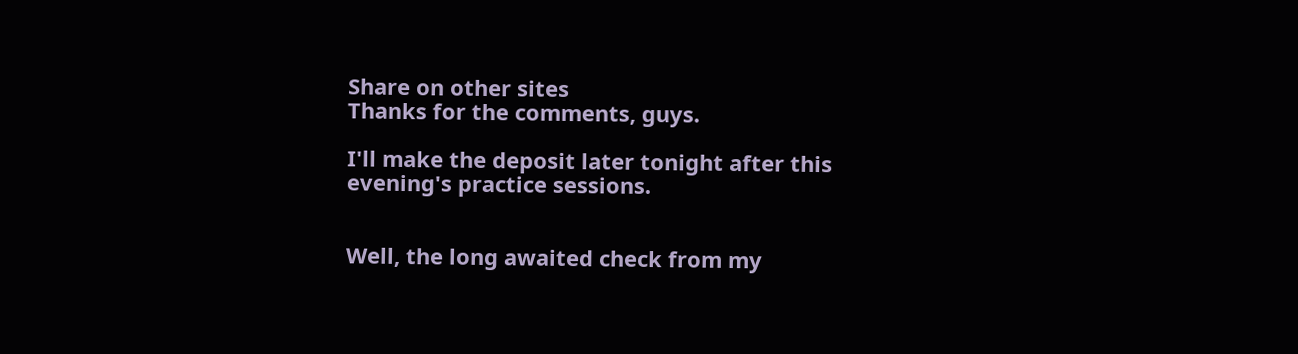Share on other sites
Thanks for the comments, guys.

I'll make the deposit later tonight after this evening's practice sessions.


Well, the long awaited check from my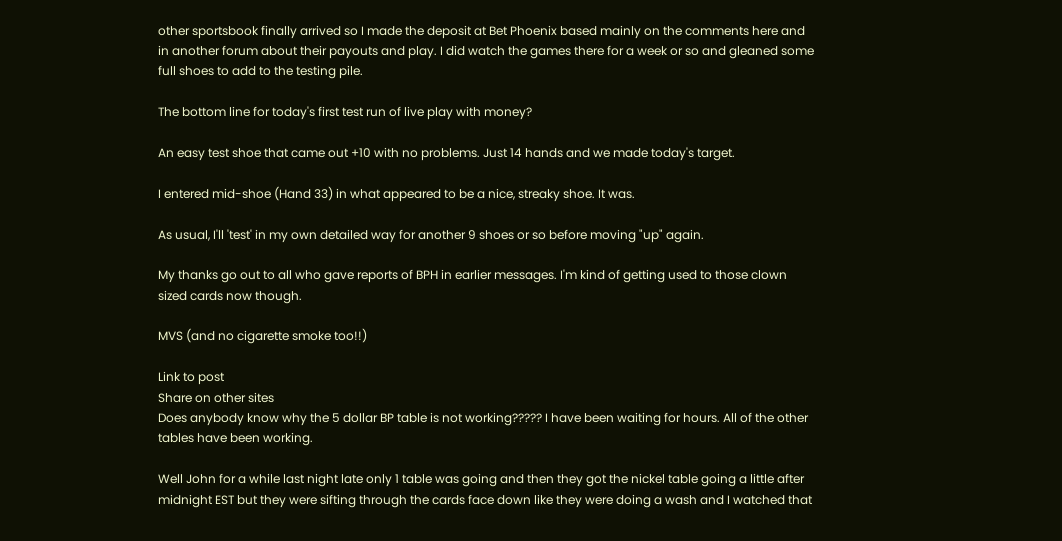other sportsbook finally arrived so I made the deposit at Bet Phoenix based mainly on the comments here and in another forum about their payouts and play. I did watch the games there for a week or so and gleaned some full shoes to add to the testing pile.

The bottom line for today's first test run of live play with money?

An easy test shoe that came out +10 with no problems. Just 14 hands and we made today's target.

I entered mid-shoe (Hand 33) in what appeared to be a nice, streaky shoe. It was.

As usual, I'll 'test' in my own detailed way for another 9 shoes or so before moving "up" again.

My thanks go out to all who gave reports of BPH in earlier messages. I'm kind of getting used to those clown sized cards now though.

MVS (and no cigarette smoke too!!)

Link to post
Share on other sites
Does anybody know why the 5 dollar BP table is not working????? I have been waiting for hours. All of the other tables have been working.

Well John for a while last night late only 1 table was going and then they got the nickel table going a little after midnight EST but they were sifting through the cards face down like they were doing a wash and I watched that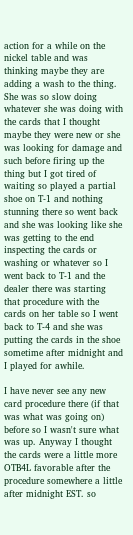action for a while on the nickel table and was thinking maybe they are adding a wash to the thing. She was so slow doing whatever she was doing with the cards that I thought maybe they were new or she was looking for damage and such before firing up the thing but I got tired of waiting so played a partial shoe on T-1 and nothing stunning there so went back and she was looking like she was getting to the end inspecting the cards or washing or whatever so I went back to T-1 and the dealer there was starting that procedure with the cards on her table so I went back to T-4 and she was putting the cards in the shoe sometime after midnight and I played for awhile.

I have never see any new card procedure there (if that was what was going on) before so I wasn't sure what was up. Anyway I thought the cards were a little more OTB4L favorable after the procedure somewhere a little after midnight EST. so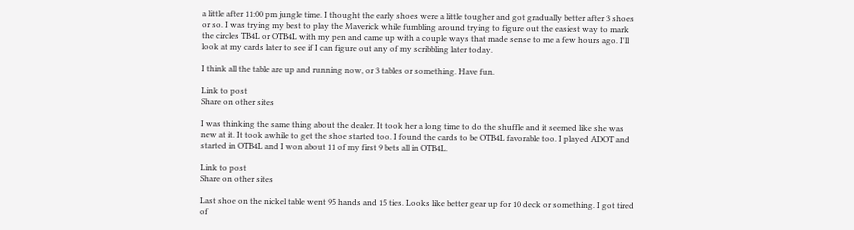a little after 11:00 pm jungle time. I thought the early shoes were a little tougher and got gradually better after 3 shoes or so. I was trying my best to play the Maverick while fumbling around trying to figure out the easiest way to mark the circles TB4L or OTB4L with my pen and came up with a couple ways that made sense to me a few hours ago. I'll look at my cards later to see if I can figure out any of my scribbling later today.

I think all the table are up and running now, or 3 tables or something. Have fun.

Link to post
Share on other sites

I was thinking the same thing about the dealer. It took her a long time to do the shuffle and it seemed like she was new at it. It took awhile to get the shoe started too. I found the cards to be OTB4L favorable too. I played ADOT and started in OTB4L and I won about 11 of my first 9 bets all in OTB4L.

Link to post
Share on other sites

Last shoe on the nickel table went 95 hands and 15 ties. Looks like better gear up for 10 deck or something. I got tired of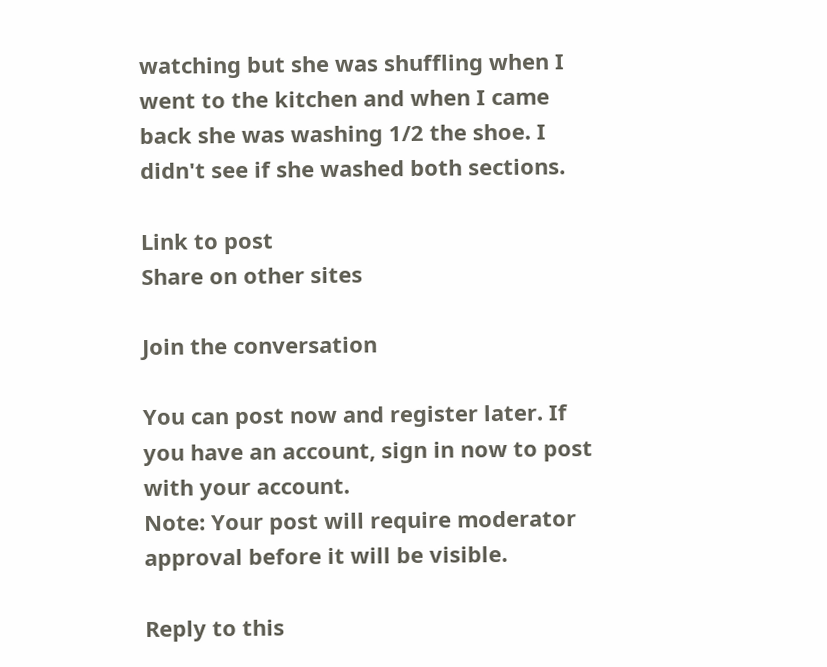watching but she was shuffling when I went to the kitchen and when I came back she was washing 1/2 the shoe. I didn't see if she washed both sections.

Link to post
Share on other sites

Join the conversation

You can post now and register later. If you have an account, sign in now to post with your account.
Note: Your post will require moderator approval before it will be visible.

Reply to this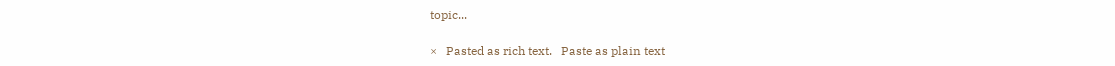topic...

×   Pasted as rich text.   Paste as plain text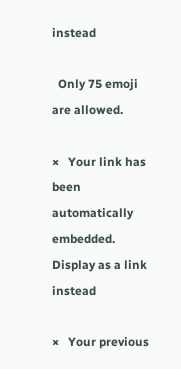instead

  Only 75 emoji are allowed.

×   Your link has been automatically embedded.   Display as a link instead

×   Your previous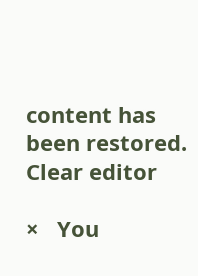content has been restored.   Clear editor

×   You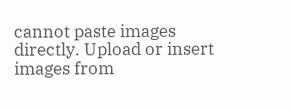cannot paste images directly. Upload or insert images from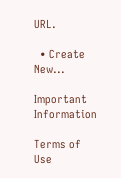URL.

  • Create New...

Important Information

Terms of Use